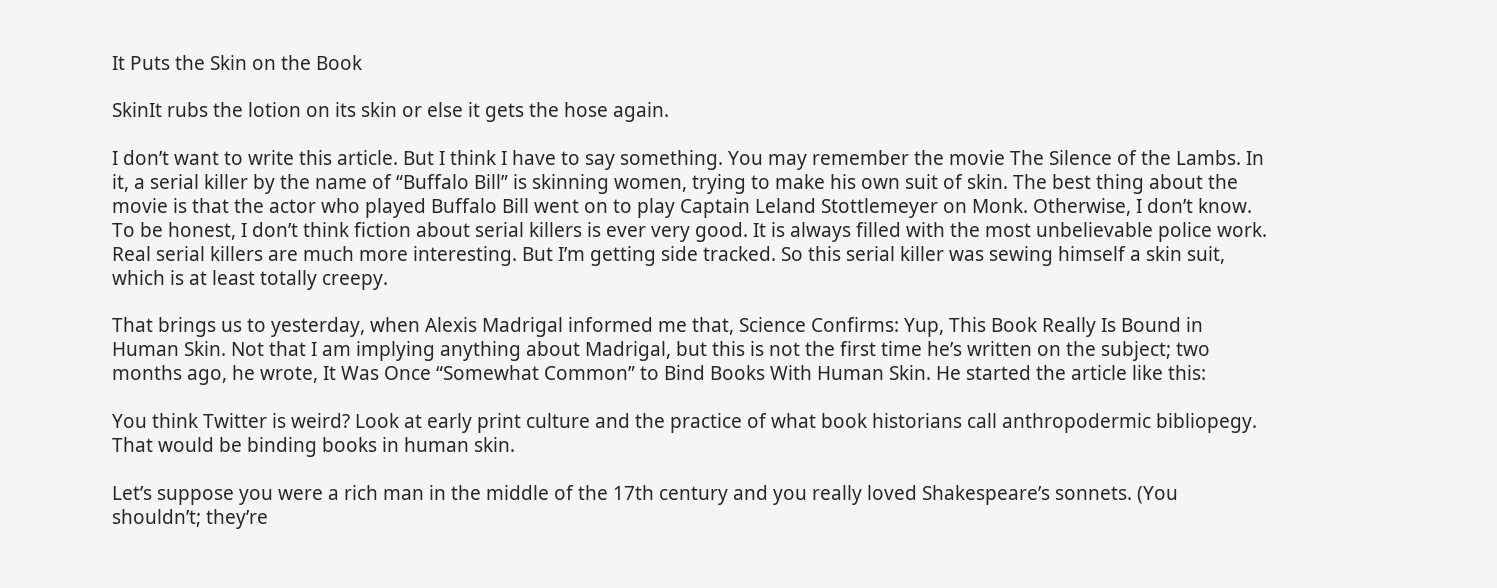It Puts the Skin on the Book

SkinIt rubs the lotion on its skin or else it gets the hose again.

I don’t want to write this article. But I think I have to say something. You may remember the movie The Silence of the Lambs. In it, a serial killer by the name of “Buffalo Bill” is skinning women, trying to make his own suit of skin. The best thing about the movie is that the actor who played Buffalo Bill went on to play Captain Leland Stottlemeyer on Monk. Otherwise, I don’t know. To be honest, I don’t think fiction about serial killers is ever very good. It is always filled with the most unbelievable police work. Real serial killers are much more interesting. But I’m getting side tracked. So this serial killer was sewing himself a skin suit, which is at least totally creepy.

That brings us to yesterday, when Alexis Madrigal informed me that, Science Confirms: Yup, This Book Really Is Bound in Human Skin. Not that I am implying anything about Madrigal, but this is not the first time he’s written on the subject; two months ago, he wrote, It Was Once “Somewhat Common” to Bind Books With Human Skin. He started the article like this:

You think Twitter is weird? Look at early print culture and the practice of what book historians call anthropodermic bibliopegy. That would be binding books in human skin.

Let’s suppose you were a rich man in the middle of the 17th century and you really loved Shakespeare’s sonnets. (You shouldn’t; they’re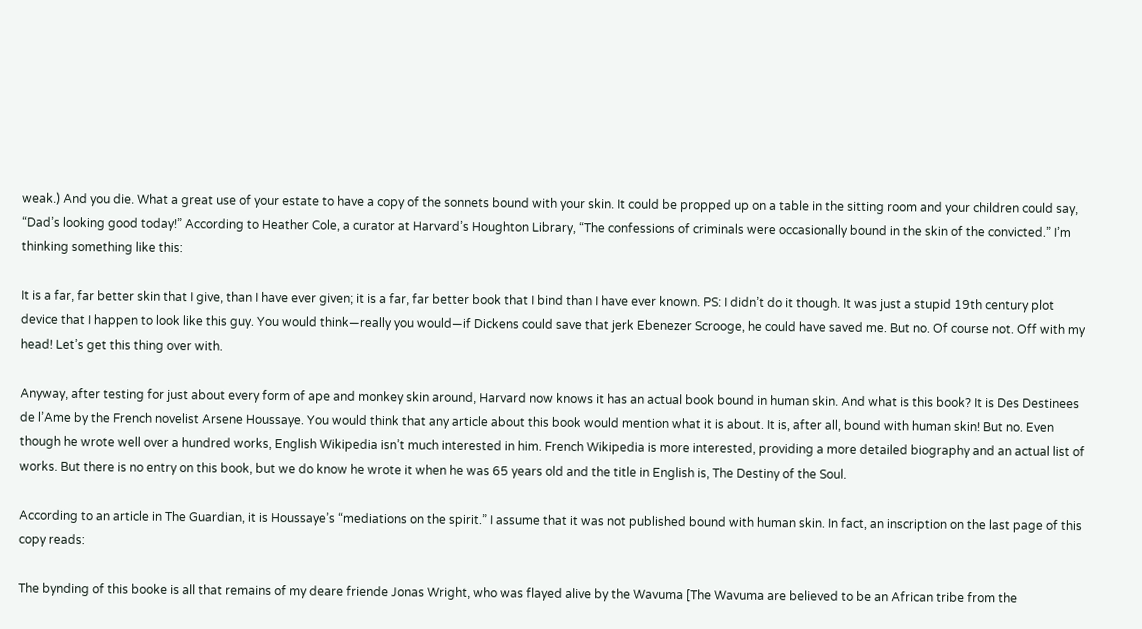weak.) And you die. What a great use of your estate to have a copy of the sonnets bound with your skin. It could be propped up on a table in the sitting room and your children could say, “Dad’s looking good today!” According to Heather Cole, a curator at Harvard’s Houghton Library, “The confessions of criminals were occasionally bound in the skin of the convicted.” I’m thinking something like this:

It is a far, far better skin that I give, than I have ever given; it is a far, far better book that I bind than I have ever known. PS: I didn’t do it though. It was just a stupid 19th century plot device that I happen to look like this guy. You would think—really you would—if Dickens could save that jerk Ebenezer Scrooge, he could have saved me. But no. Of course not. Off with my head! Let’s get this thing over with.

Anyway, after testing for just about every form of ape and monkey skin around, Harvard now knows it has an actual book bound in human skin. And what is this book? It is Des Destinees de l’Ame by the French novelist Arsene Houssaye. You would think that any article about this book would mention what it is about. It is, after all, bound with human skin! But no. Even though he wrote well over a hundred works, English Wikipedia isn’t much interested in him. French Wikipedia is more interested, providing a more detailed biography and an actual list of works. But there is no entry on this book, but we do know he wrote it when he was 65 years old and the title in English is, The Destiny of the Soul.

According to an article in The Guardian, it is Houssaye’s “mediations on the spirit.” I assume that it was not published bound with human skin. In fact, an inscription on the last page of this copy reads:

The bynding of this booke is all that remains of my deare friende Jonas Wright, who was flayed alive by the Wavuma [The Wavuma are believed to be an African tribe from the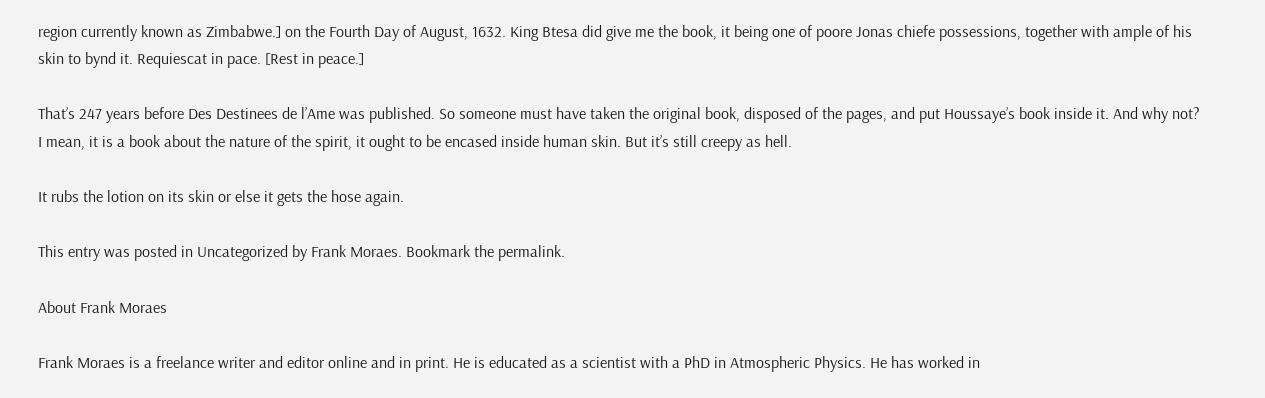region currently known as Zimbabwe.] on the Fourth Day of August, 1632. King Btesa did give me the book, it being one of poore Jonas chiefe possessions, together with ample of his skin to bynd it. Requiescat in pace. [Rest in peace.]

That’s 247 years before Des Destinees de l’Ame was published. So someone must have taken the original book, disposed of the pages, and put Houssaye’s book inside it. And why not? I mean, it is a book about the nature of the spirit, it ought to be encased inside human skin. But it’s still creepy as hell.

It rubs the lotion on its skin or else it gets the hose again.

This entry was posted in Uncategorized by Frank Moraes. Bookmark the permalink.

About Frank Moraes

Frank Moraes is a freelance writer and editor online and in print. He is educated as a scientist with a PhD in Atmospheric Physics. He has worked in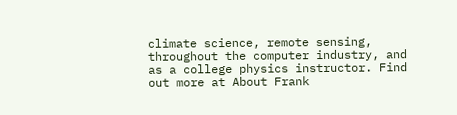climate science, remote sensing, throughout the computer industry, and as a college physics instructor. Find out more at About Frank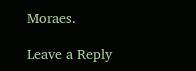Moraes.

Leave a Reply